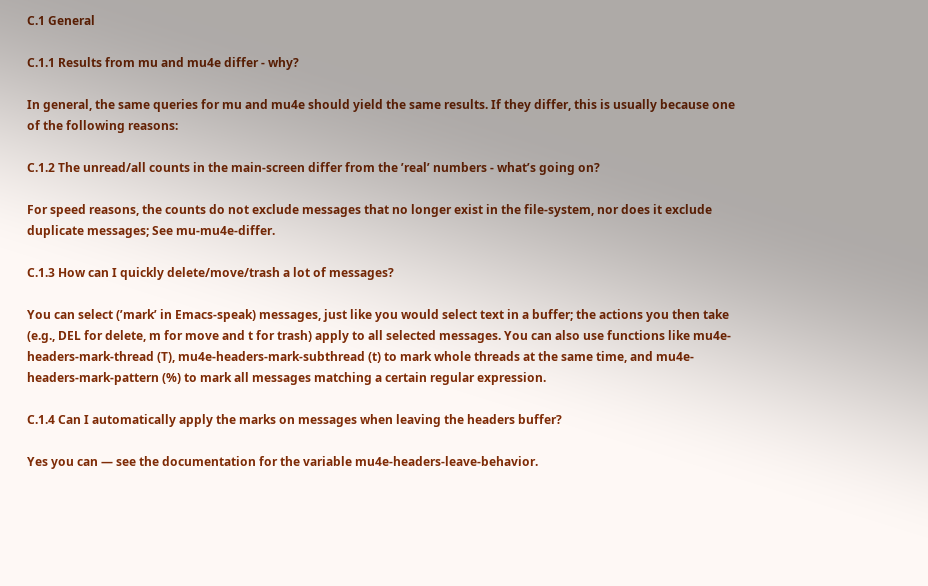C.1 General

C.1.1 Results from mu and mu4e differ - why?

In general, the same queries for mu and mu4e should yield the same results. If they differ, this is usually because one of the following reasons:

C.1.2 The unread/all counts in the main-screen differ from the ’real’ numbers - what’s going on?

For speed reasons, the counts do not exclude messages that no longer exist in the file-system, nor does it exclude duplicate messages; See mu-mu4e-differ.

C.1.3 How can I quickly delete/move/trash a lot of messages?

You can select (’mark’ in Emacs-speak) messages, just like you would select text in a buffer; the actions you then take (e.g., DEL for delete, m for move and t for trash) apply to all selected messages. You can also use functions like mu4e-headers-mark-thread (T), mu4e-headers-mark-subthread (t) to mark whole threads at the same time, and mu4e-headers-mark-pattern (%) to mark all messages matching a certain regular expression.

C.1.4 Can I automatically apply the marks on messages when leaving the headers buffer?

Yes you can — see the documentation for the variable mu4e-headers-leave-behavior.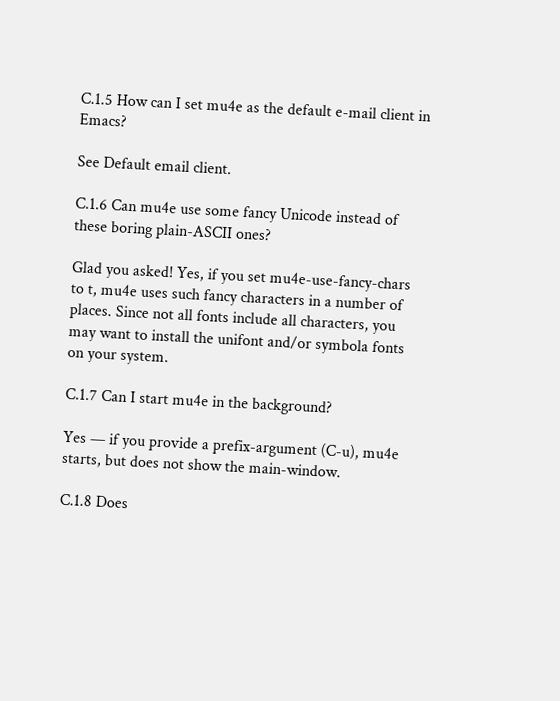C.1.5 How can I set mu4e as the default e-mail client in Emacs?

See Default email client.

C.1.6 Can mu4e use some fancy Unicode instead of these boring plain-ASCII ones?

Glad you asked! Yes, if you set mu4e-use-fancy-chars to t, mu4e uses such fancy characters in a number of places. Since not all fonts include all characters, you may want to install the unifont and/or symbola fonts on your system.

C.1.7 Can I start mu4e in the background?

Yes — if you provide a prefix-argument (C-u), mu4e starts, but does not show the main-window.

C.1.8 Does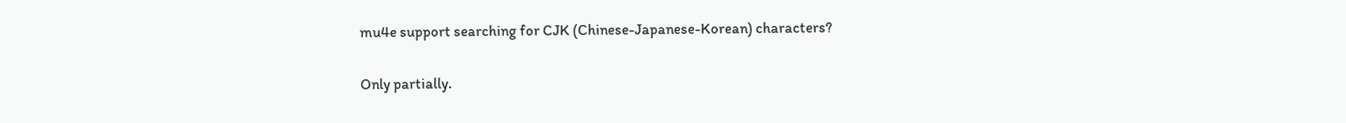mu4e support searching for CJK (Chinese-Japanese-Korean) characters?

Only partially.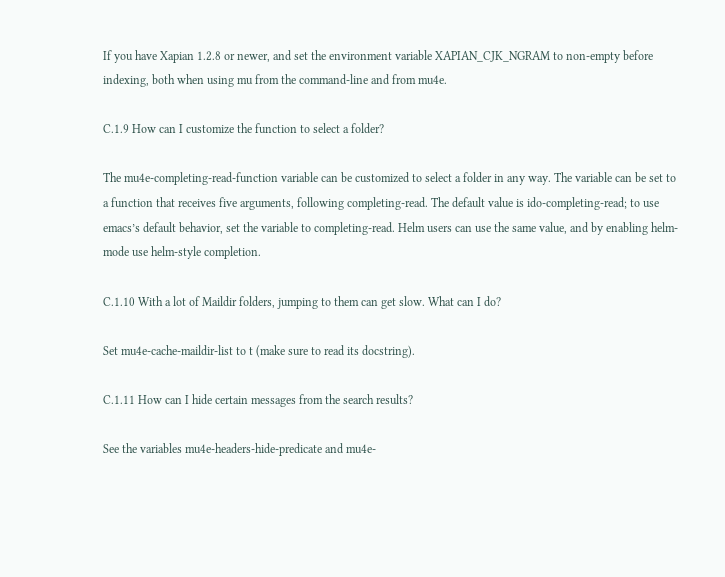If you have Xapian 1.2.8 or newer, and set the environment variable XAPIAN_CJK_NGRAM to non-empty before indexing, both when using mu from the command-line and from mu4e.

C.1.9 How can I customize the function to select a folder?

The mu4e-completing-read-function variable can be customized to select a folder in any way. The variable can be set to a function that receives five arguments, following completing-read. The default value is ido-completing-read; to use emacs’s default behavior, set the variable to completing-read. Helm users can use the same value, and by enabling helm-mode use helm-style completion.

C.1.10 With a lot of Maildir folders, jumping to them can get slow. What can I do?

Set mu4e-cache-maildir-list to t (make sure to read its docstring).

C.1.11 How can I hide certain messages from the search results?

See the variables mu4e-headers-hide-predicate and mu4e-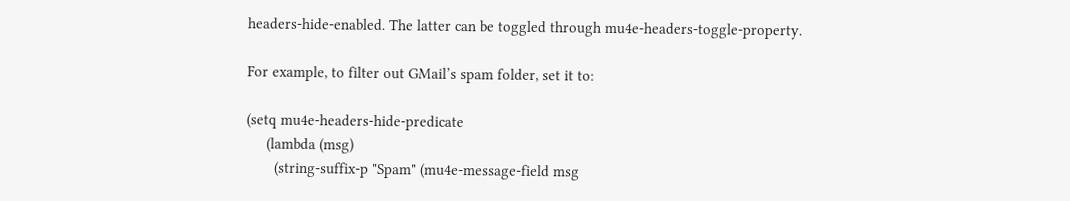headers-hide-enabled. The latter can be toggled through mu4e-headers-toggle-property.

For example, to filter out GMail’s spam folder, set it to:

(setq mu4e-headers-hide-predicate
     (lambda (msg)
       (string-suffix-p "Spam" (mu4e-message-field msg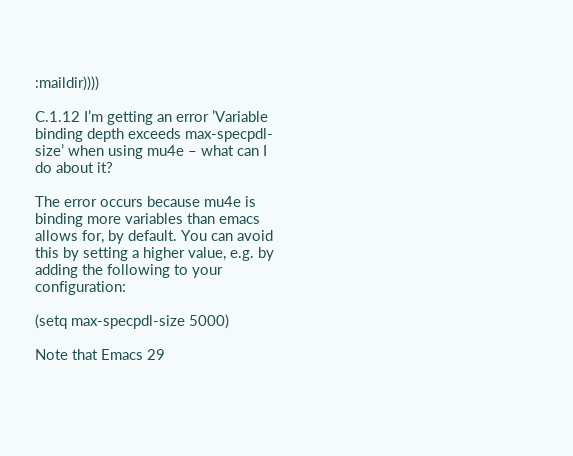:maildir))))

C.1.12 I’m getting an error ’Variable binding depth exceeds max-specpdl-size’ when using mu4e – what can I do about it?

The error occurs because mu4e is binding more variables than emacs allows for, by default. You can avoid this by setting a higher value, e.g. by adding the following to your configuration:

(setq max-specpdl-size 5000)

Note that Emacs 29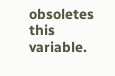obsoletes this variable.